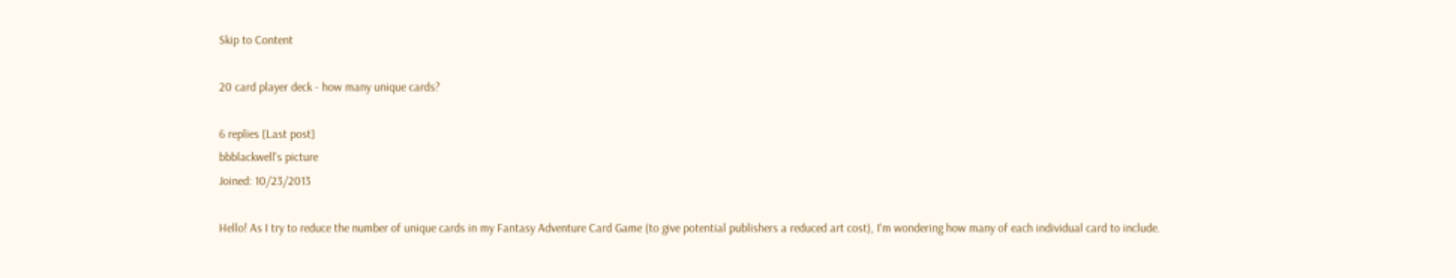Skip to Content

20 card player deck - how many unique cards?

6 replies [Last post]
bbblackwell's picture
Joined: 10/23/2013

Hello! As I try to reduce the number of unique cards in my Fantasy Adventure Card Game (to give potential publishers a reduced art cost), I'm wondering how many of each individual card to include.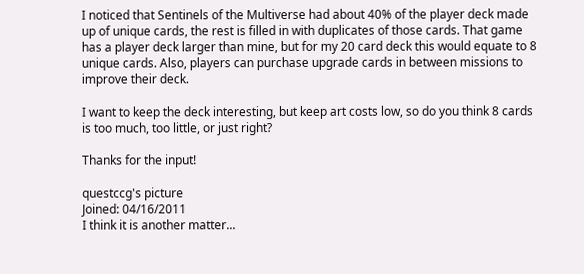I noticed that Sentinels of the Multiverse had about 40% of the player deck made up of unique cards, the rest is filled in with duplicates of those cards. That game has a player deck larger than mine, but for my 20 card deck this would equate to 8 unique cards. Also, players can purchase upgrade cards in between missions to improve their deck.

I want to keep the deck interesting, but keep art costs low, so do you think 8 cards is too much, too little, or just right?

Thanks for the input!

questccg's picture
Joined: 04/16/2011
I think it is another matter...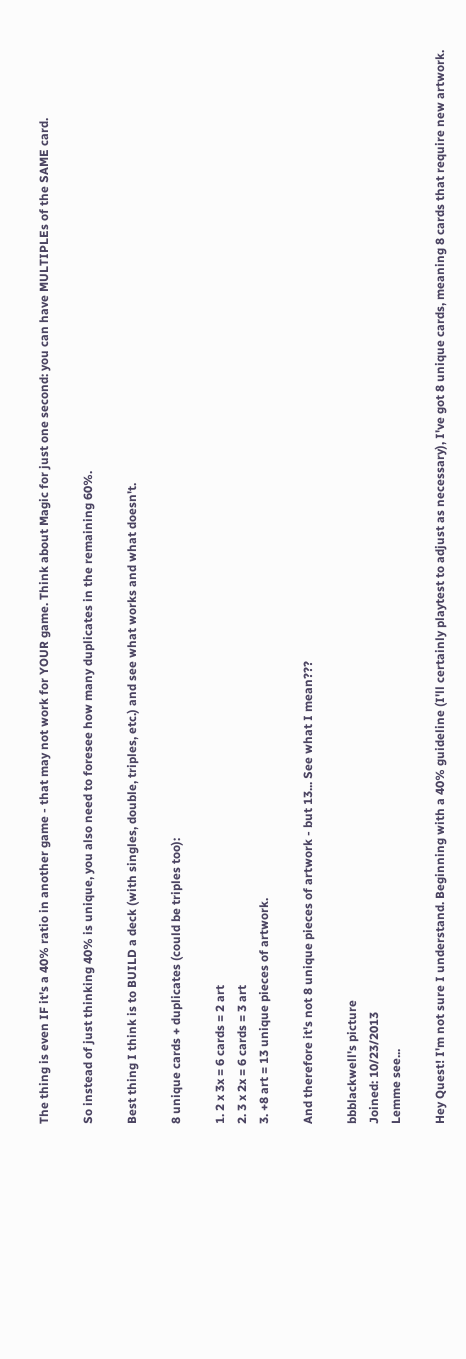The thing is even IF it's a 40% ratio in another game - that may not work for YOUR game. Think about Magic for just one second: you can have MULTIPLEs of the SAME card.

So instead of just thinking 40% is unique, you also need to foresee how many duplicates in the remaining 60%.

Best thing I think is to BUILD a deck (with singles, double, triples, etc.) and see what works and what doesn't.

8 unique cards + duplicates (could be triples too):

1. 2 x 3x = 6 cards = 2 art
2. 3 x 2x = 6 cards = 3 art
3. +8 art = 13 unique pieces of artwork.

And therefore it's not 8 unique pieces of artwork - but 13... See what I mean???

bbblackwell's picture
Joined: 10/23/2013
Lemme see...

Hey Quest! I'm not sure I understand. Beginning with a 40% guideline (I'll certainly playtest to adjust as necessary), I've got 8 unique cards, meaning 8 cards that require new artwork.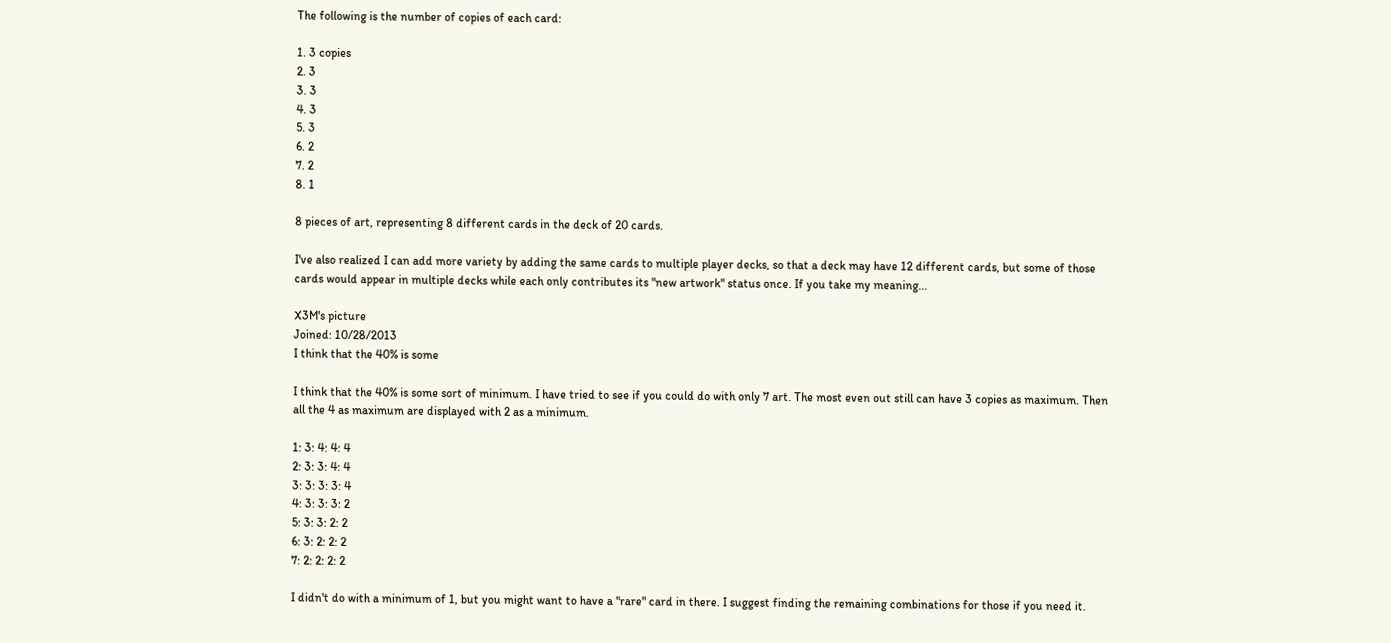The following is the number of copies of each card:

1. 3 copies
2. 3
3. 3
4. 3
5. 3
6. 2
7. 2
8. 1

8 pieces of art, representing 8 different cards in the deck of 20 cards.

I've also realized I can add more variety by adding the same cards to multiple player decks, so that a deck may have 12 different cards, but some of those cards would appear in multiple decks while each only contributes its "new artwork" status once. If you take my meaning...

X3M's picture
Joined: 10/28/2013
I think that the 40% is some

I think that the 40% is some sort of minimum. I have tried to see if you could do with only 7 art. The most even out still can have 3 copies as maximum. Then all the 4 as maximum are displayed with 2 as a minimum.

1: 3: 4: 4: 4
2: 3: 3: 4: 4
3: 3: 3: 3: 4
4: 3: 3: 3: 2
5: 3: 3: 2: 2
6: 3: 2: 2: 2
7: 2: 2: 2: 2

I didn't do with a minimum of 1, but you might want to have a "rare" card in there. I suggest finding the remaining combinations for those if you need it.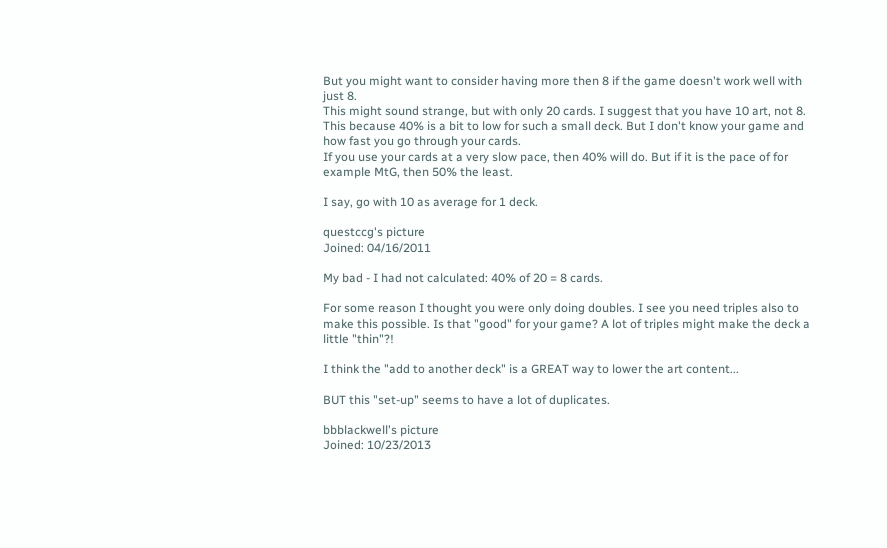But you might want to consider having more then 8 if the game doesn't work well with just 8.
This might sound strange, but with only 20 cards. I suggest that you have 10 art, not 8. This because 40% is a bit to low for such a small deck. But I don't know your game and how fast you go through your cards.
If you use your cards at a very slow pace, then 40% will do. But if it is the pace of for example MtG, then 50% the least.

I say, go with 10 as average for 1 deck.

questccg's picture
Joined: 04/16/2011

My bad - I had not calculated: 40% of 20 = 8 cards.

For some reason I thought you were only doing doubles. I see you need triples also to make this possible. Is that "good" for your game? A lot of triples might make the deck a little "thin"?!

I think the "add to another deck" is a GREAT way to lower the art content...

BUT this "set-up" seems to have a lot of duplicates.

bbblackwell's picture
Joined: 10/23/2013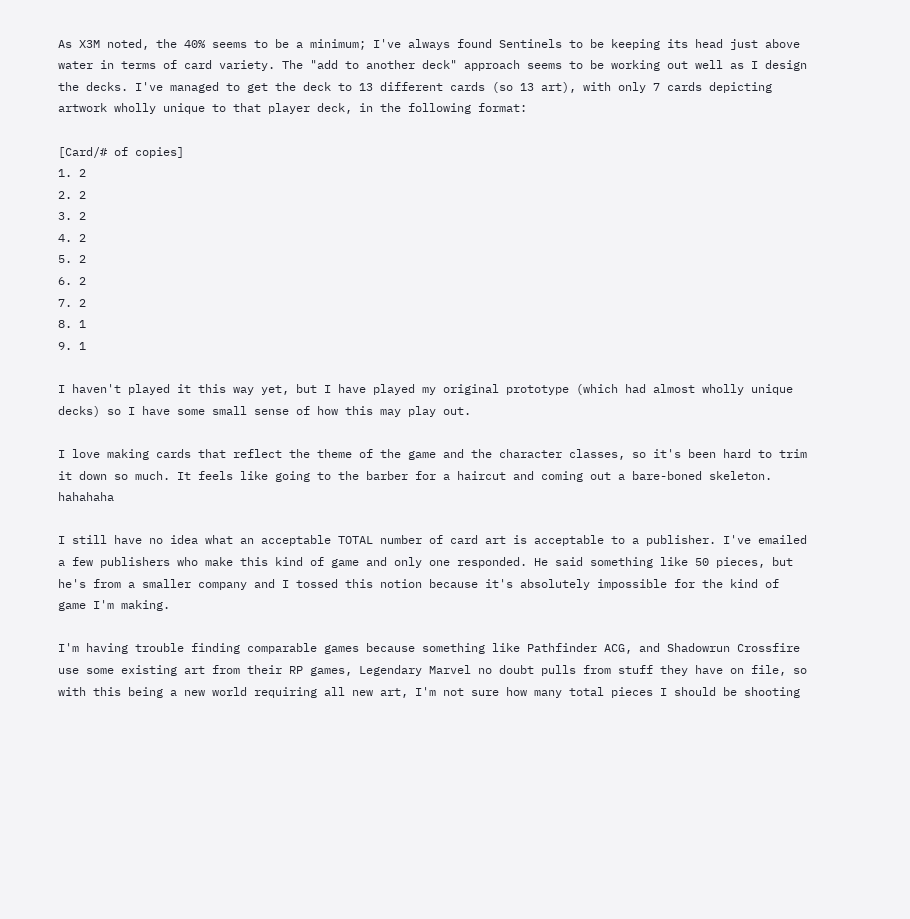As X3M noted, the 40% seems to be a minimum; I've always found Sentinels to be keeping its head just above water in terms of card variety. The "add to another deck" approach seems to be working out well as I design the decks. I've managed to get the deck to 13 different cards (so 13 art), with only 7 cards depicting artwork wholly unique to that player deck, in the following format:

[Card/# of copies]
1. 2
2. 2
3. 2
4. 2
5. 2
6. 2
7. 2
8. 1
9. 1

I haven't played it this way yet, but I have played my original prototype (which had almost wholly unique decks) so I have some small sense of how this may play out.

I love making cards that reflect the theme of the game and the character classes, so it's been hard to trim it down so much. It feels like going to the barber for a haircut and coming out a bare-boned skeleton. hahahaha

I still have no idea what an acceptable TOTAL number of card art is acceptable to a publisher. I've emailed a few publishers who make this kind of game and only one responded. He said something like 50 pieces, but he's from a smaller company and I tossed this notion because it's absolutely impossible for the kind of game I'm making.

I'm having trouble finding comparable games because something like Pathfinder ACG, and Shadowrun Crossfire use some existing art from their RP games, Legendary Marvel no doubt pulls from stuff they have on file, so with this being a new world requiring all new art, I'm not sure how many total pieces I should be shooting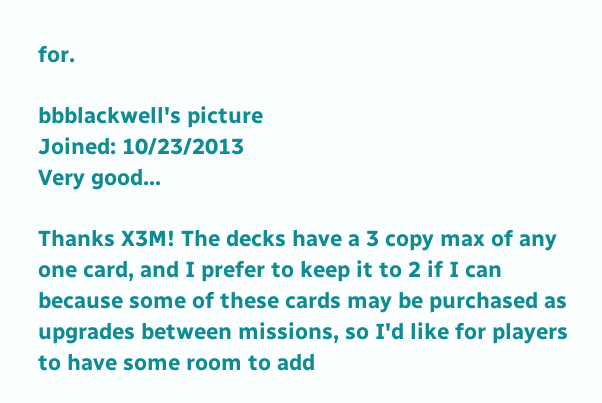for.

bbblackwell's picture
Joined: 10/23/2013
Very good...

Thanks X3M! The decks have a 3 copy max of any one card, and I prefer to keep it to 2 if I can because some of these cards may be purchased as upgrades between missions, so I'd like for players to have some room to add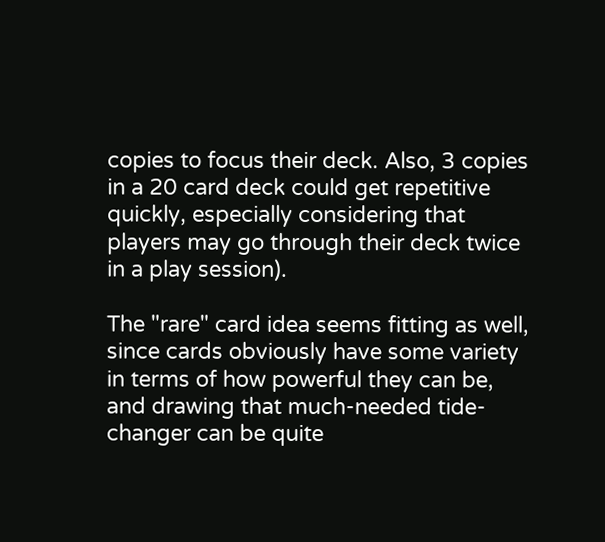copies to focus their deck. Also, 3 copies in a 20 card deck could get repetitive quickly, especially considering that players may go through their deck twice in a play session).

The "rare" card idea seems fitting as well, since cards obviously have some variety in terms of how powerful they can be, and drawing that much-needed tide-changer can be quite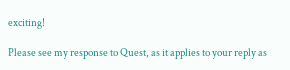exciting!

Please see my response to Quest, as it applies to your reply as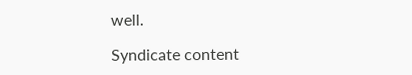well.

Syndicate content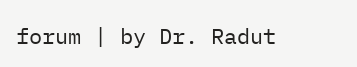forum | by Dr. Radut